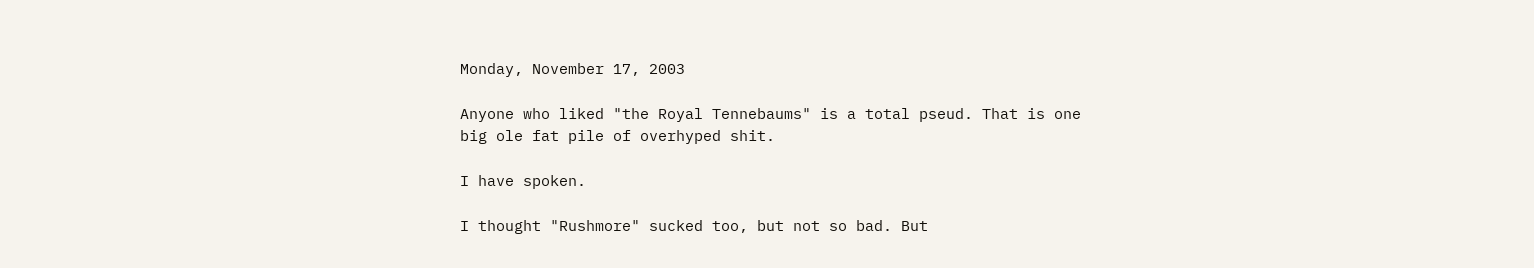Monday, November 17, 2003

Anyone who liked "the Royal Tennebaums" is a total pseud. That is one big ole fat pile of overhyped shit.

I have spoken.

I thought "Rushmore" sucked too, but not so bad. But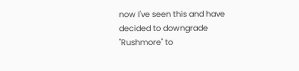now I've seen this and have decided to downgrade "Rushmore" to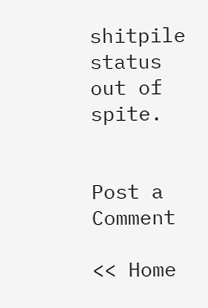shitpile status out of spite.


Post a Comment

<< Home